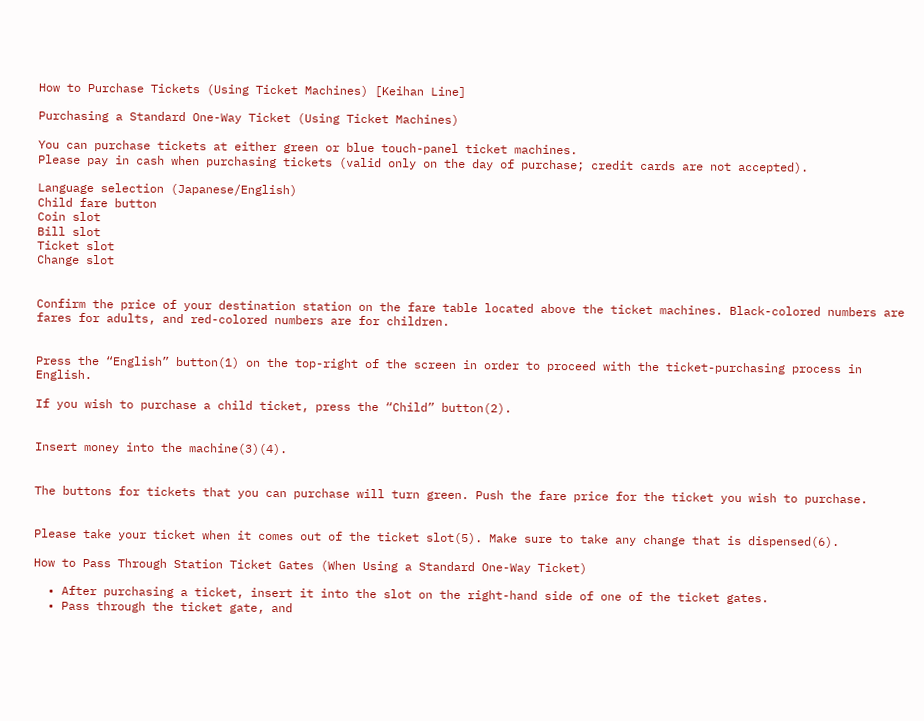How to Purchase Tickets (Using Ticket Machines) [Keihan Line]

Purchasing a Standard One-Way Ticket (Using Ticket Machines)

You can purchase tickets at either green or blue touch-panel ticket machines.
Please pay in cash when purchasing tickets (valid only on the day of purchase; credit cards are not accepted).

Language selection (Japanese/English)
Child fare button
Coin slot
Bill slot
Ticket slot
Change slot


Confirm the price of your destination station on the fare table located above the ticket machines. Black-colored numbers are fares for adults, and red-colored numbers are for children.


Press the “English” button(1) on the top-right of the screen in order to proceed with the ticket-purchasing process in English.

If you wish to purchase a child ticket, press the “Child” button(2).


Insert money into the machine(3)(4).


The buttons for tickets that you can purchase will turn green. Push the fare price for the ticket you wish to purchase.


Please take your ticket when it comes out of the ticket slot(5). Make sure to take any change that is dispensed(6).

How to Pass Through Station Ticket Gates (When Using a Standard One-Way Ticket)

  • After purchasing a ticket, insert it into the slot on the right-hand side of one of the ticket gates.
  • Pass through the ticket gate, and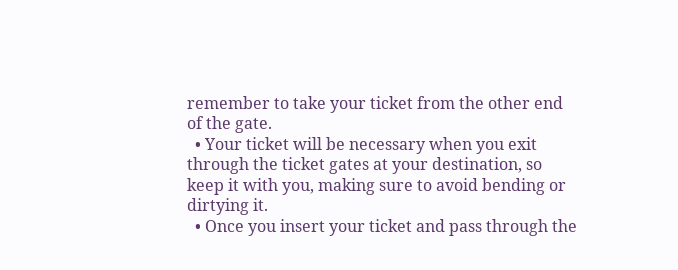remember to take your ticket from the other end of the gate.
  • Your ticket will be necessary when you exit through the ticket gates at your destination, so keep it with you, making sure to avoid bending or dirtying it.
  • Once you insert your ticket and pass through the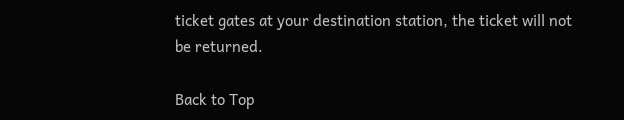ticket gates at your destination station, the ticket will not be returned.

Back to Top